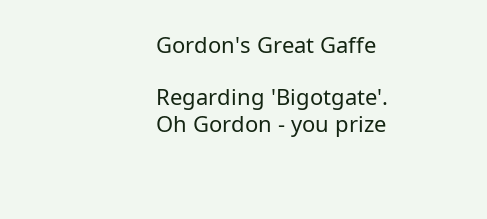Gordon's Great Gaffe

Regarding 'Bigotgate'. Oh Gordon - you prize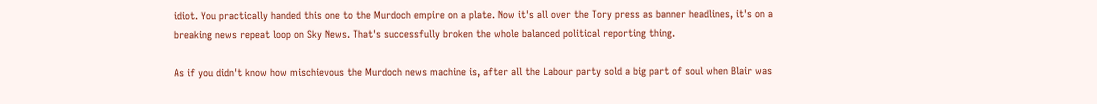idiot. You practically handed this one to the Murdoch empire on a plate. Now it's all over the Tory press as banner headlines, it's on a breaking news repeat loop on Sky News. That's successfully broken the whole balanced political reporting thing.

As if you didn't know how mischievous the Murdoch news machine is, after all the Labour party sold a big part of soul when Blair was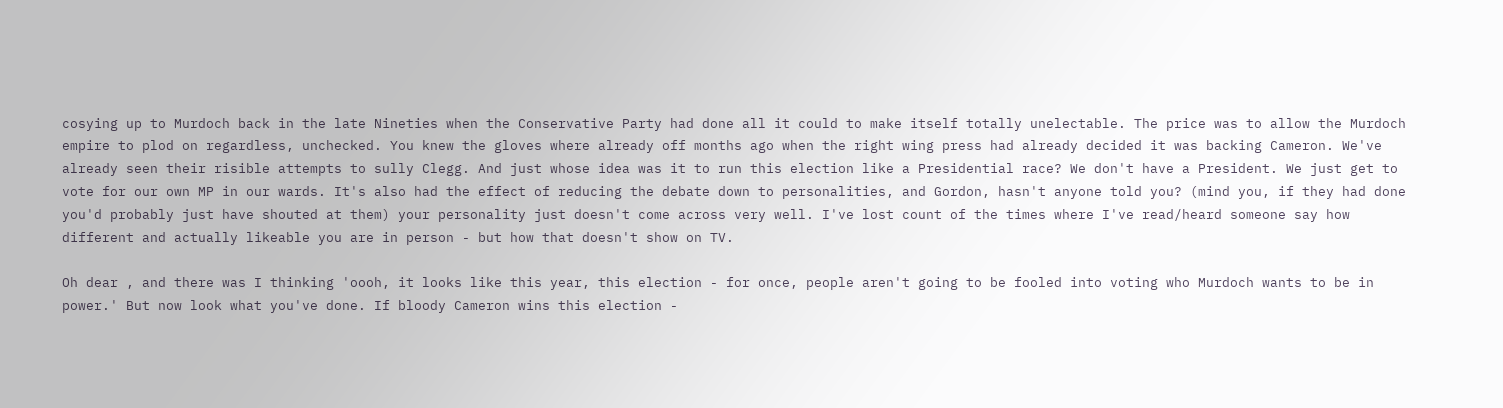cosying up to Murdoch back in the late Nineties when the Conservative Party had done all it could to make itself totally unelectable. The price was to allow the Murdoch empire to plod on regardless, unchecked. You knew the gloves where already off months ago when the right wing press had already decided it was backing Cameron. We've already seen their risible attempts to sully Clegg. And just whose idea was it to run this election like a Presidential race? We don't have a President. We just get to vote for our own MP in our wards. It's also had the effect of reducing the debate down to personalities, and Gordon, hasn't anyone told you? (mind you, if they had done you'd probably just have shouted at them) your personality just doesn't come across very well. I've lost count of the times where I've read/heard someone say how different and actually likeable you are in person - but how that doesn't show on TV.

Oh dear , and there was I thinking 'oooh, it looks like this year, this election - for once, people aren't going to be fooled into voting who Murdoch wants to be in power.' But now look what you've done. If bloody Cameron wins this election -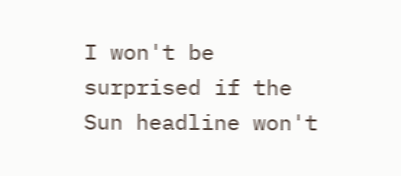I won't be surprised if the Sun headline won't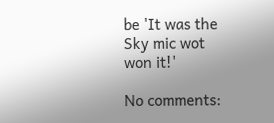be 'It was the Sky mic wot won it!'

No comments: